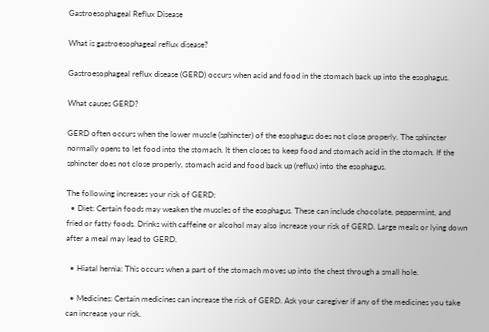Gastroesophageal Reflux Disease

What is gastroesophageal reflux disease?

Gastroesophageal reflux disease (GERD) occurs when acid and food in the stomach back up into the esophagus.

What causes GERD?

GERD often occurs when the lower muscle (sphincter) of the esophagus does not close properly. The sphincter normally opens to let food into the stomach. It then closes to keep food and stomach acid in the stomach. If the sphincter does not close properly, stomach acid and food back up (reflux) into the esophagus.

The following increases your risk of GERD:
  • Diet: Certain foods may weaken the muscles of the esophagus. These can include chocolate, peppermint, and fried or fatty foods. Drinks with caffeine or alcohol may also increase your risk of GERD. Large meals or lying down after a meal may lead to GERD.

  • Hiatal hernia: This occurs when a part of the stomach moves up into the chest through a small hole.

  • Medicines: Certain medicines can increase the risk of GERD. Ask your caregiver if any of the medicines you take can increase your risk.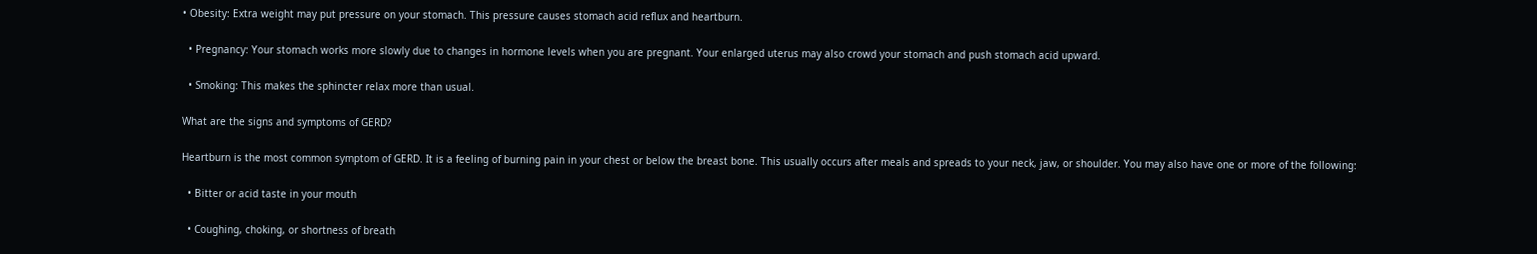• Obesity: Extra weight may put pressure on your stomach. This pressure causes stomach acid reflux and heartburn.

  • Pregnancy: Your stomach works more slowly due to changes in hormone levels when you are pregnant. Your enlarged uterus may also crowd your stomach and push stomach acid upward.

  • Smoking: This makes the sphincter relax more than usual.

What are the signs and symptoms of GERD?

Heartburn is the most common symptom of GERD. It is a feeling of burning pain in your chest or below the breast bone. This usually occurs after meals and spreads to your neck, jaw, or shoulder. You may also have one or more of the following:

  • Bitter or acid taste in your mouth

  • Coughing, choking, or shortness of breath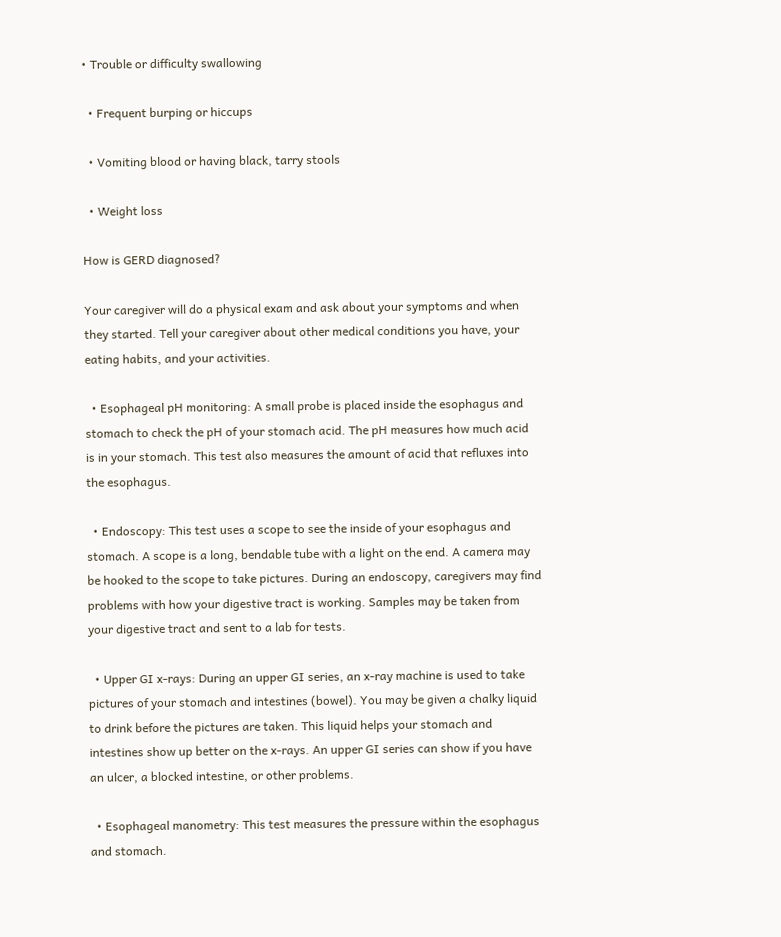• Trouble or difficulty swallowing

  • Frequent burping or hiccups

  • Vomiting blood or having black, tarry stools

  • Weight loss

How is GERD diagnosed?

Your caregiver will do a physical exam and ask about your symptoms and when they started. Tell your caregiver about other medical conditions you have, your eating habits, and your activities.

  • Esophageal pH monitoring: A small probe is placed inside the esophagus and stomach to check the pH of your stomach acid. The pH measures how much acid is in your stomach. This test also measures the amount of acid that refluxes into the esophagus.

  • Endoscopy: This test uses a scope to see the inside of your esophagus and stomach. A scope is a long, bendable tube with a light on the end. A camera may be hooked to the scope to take pictures. During an endoscopy, caregivers may find problems with how your digestive tract is working. Samples may be taken from your digestive tract and sent to a lab for tests.

  • Upper GI x-rays: During an upper GI series, an x-ray machine is used to take pictures of your stomach and intestines (bowel). You may be given a chalky liquid to drink before the pictures are taken. This liquid helps your stomach and intestines show up better on the x-rays. An upper GI series can show if you have an ulcer, a blocked intestine, or other problems.

  • Esophageal manometry: This test measures the pressure within the esophagus and stomach.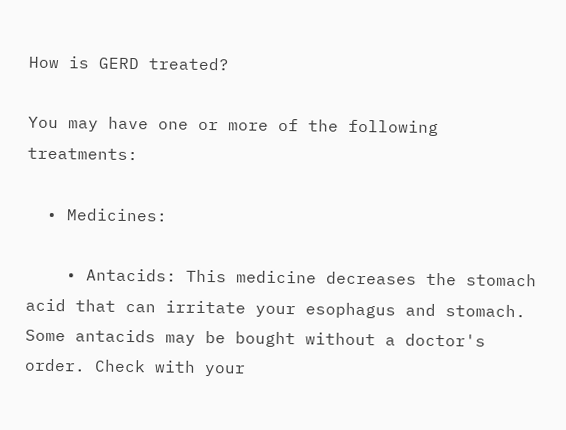How is GERD treated?

You may have one or more of the following treatments:

  • Medicines:

    • Antacids: This medicine decreases the stomach acid that can irritate your esophagus and stomach. Some antacids may be bought without a doctor's order. Check with your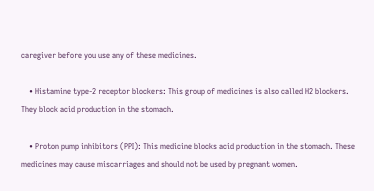caregiver before you use any of these medicines.

    • Histamine type-2 receptor blockers: This group of medicines is also called H2 blockers. They block acid production in the stomach.

    • Proton pump inhibitors (PPI): This medicine blocks acid production in the stomach. These medicines may cause miscarriages and should not be used by pregnant women.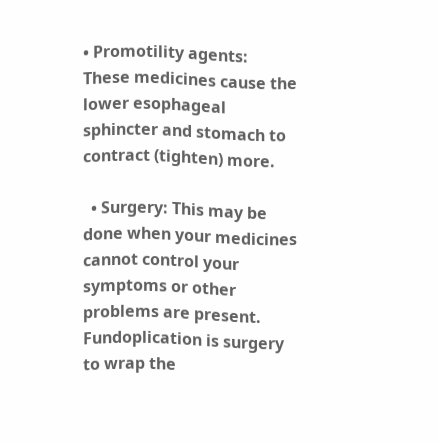• Promotility agents: These medicines cause the lower esophageal sphincter and stomach to contract (tighten) more.

  • Surgery: This may be done when your medicines cannot control your symptoms or other problems are present. Fundoplication is surgery to wrap the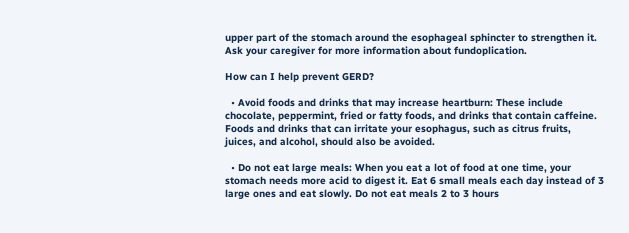upper part of the stomach around the esophageal sphincter to strengthen it. Ask your caregiver for more information about fundoplication.

How can I help prevent GERD?

  • Avoid foods and drinks that may increase heartburn: These include chocolate, peppermint, fried or fatty foods, and drinks that contain caffeine. Foods and drinks that can irritate your esophagus, such as citrus fruits, juices, and alcohol, should also be avoided.

  • Do not eat large meals: When you eat a lot of food at one time, your stomach needs more acid to digest it. Eat 6 small meals each day instead of 3 large ones and eat slowly. Do not eat meals 2 to 3 hours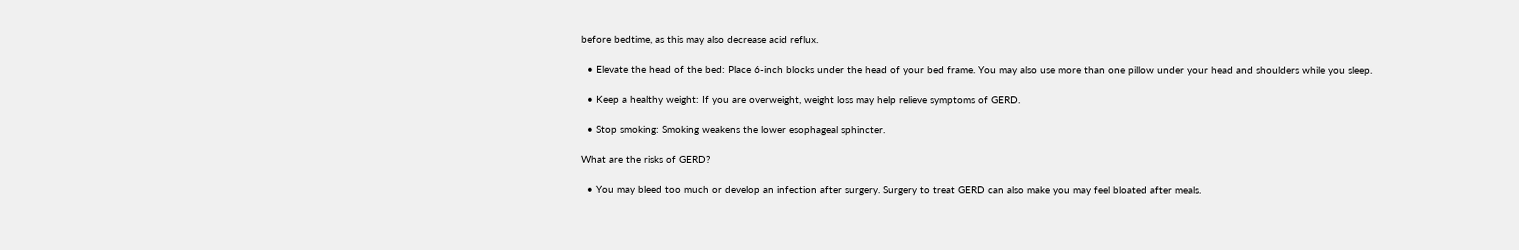before bedtime, as this may also decrease acid reflux.

  • Elevate the head of the bed: Place 6-inch blocks under the head of your bed frame. You may also use more than one pillow under your head and shoulders while you sleep.

  • Keep a healthy weight: If you are overweight, weight loss may help relieve symptoms of GERD.

  • Stop smoking: Smoking weakens the lower esophageal sphincter.

What are the risks of GERD?

  • You may bleed too much or develop an infection after surgery. Surgery to treat GERD can also make you may feel bloated after meals.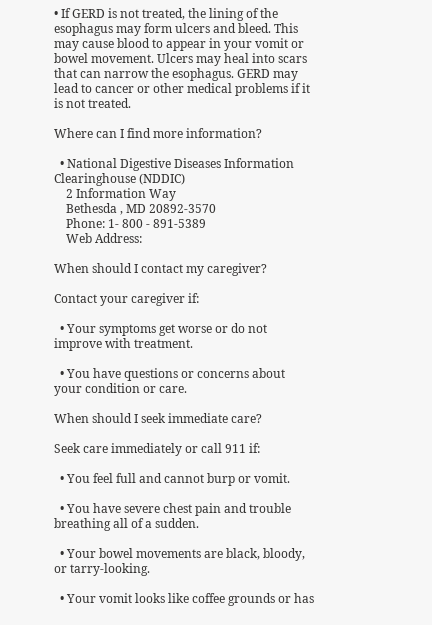• If GERD is not treated, the lining of the esophagus may form ulcers and bleed. This may cause blood to appear in your vomit or bowel movement. Ulcers may heal into scars that can narrow the esophagus. GERD may lead to cancer or other medical problems if it is not treated.

Where can I find more information?

  • National Digestive Diseases Information Clearinghouse (NDDIC)
    2 Information Way
    Bethesda , MD 20892-3570
    Phone: 1- 800 - 891-5389
    Web Address:

When should I contact my caregiver?

Contact your caregiver if:

  • Your symptoms get worse or do not improve with treatment.

  • You have questions or concerns about your condition or care.

When should I seek immediate care?

Seek care immediately or call 911 if:

  • You feel full and cannot burp or vomit.

  • You have severe chest pain and trouble breathing all of a sudden.

  • Your bowel movements are black, bloody, or tarry-looking.

  • Your vomit looks like coffee grounds or has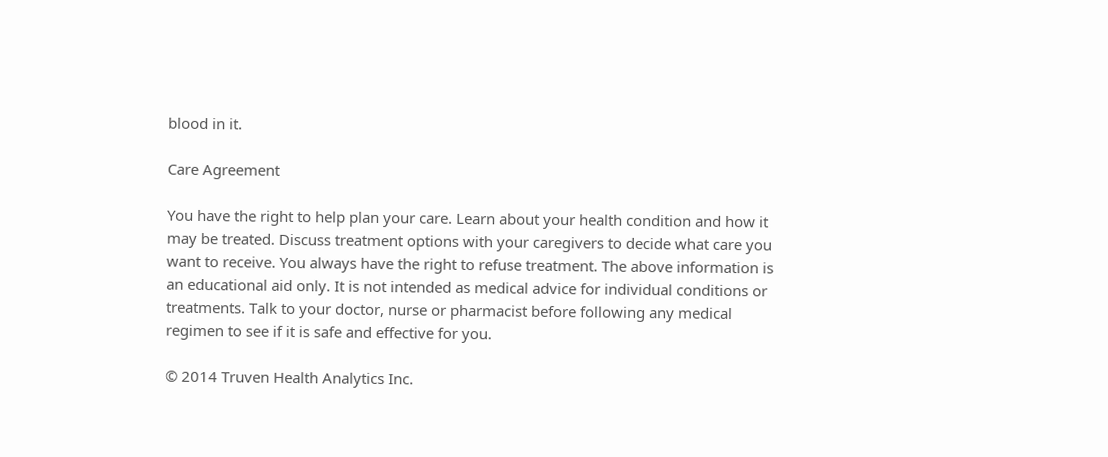blood in it.

Care Agreement

You have the right to help plan your care. Learn about your health condition and how it may be treated. Discuss treatment options with your caregivers to decide what care you want to receive. You always have the right to refuse treatment. The above information is an educational aid only. It is not intended as medical advice for individual conditions or treatments. Talk to your doctor, nurse or pharmacist before following any medical regimen to see if it is safe and effective for you.

© 2014 Truven Health Analytics Inc.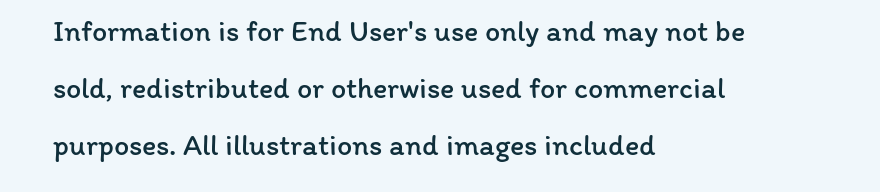Information is for End User's use only and may not be sold, redistributed or otherwise used for commercial purposes. All illustrations and images included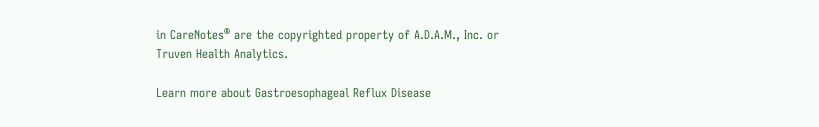in CareNotes® are the copyrighted property of A.D.A.M., Inc. or Truven Health Analytics.

Learn more about Gastroesophageal Reflux Disease